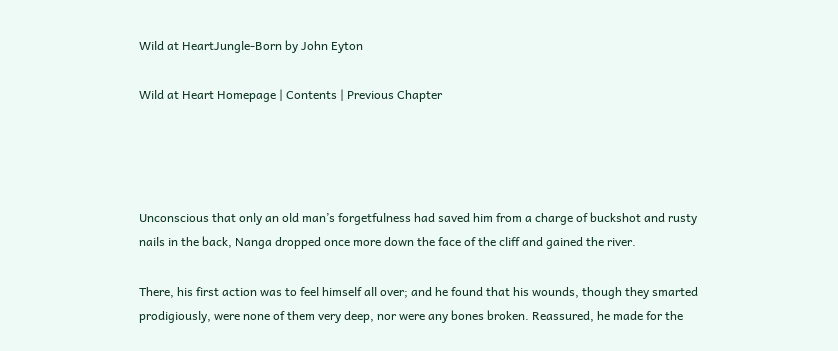Wild at HeartJungle-Born by John Eyton

Wild at Heart Homepage | Contents | Previous Chapter




Unconscious that only an old man’s forgetfulness had saved him from a charge of buckshot and rusty nails in the back, Nanga dropped once more down the face of the cliff and gained the river.

There, his first action was to feel himself all over; and he found that his wounds, though they smarted prodigiously, were none of them very deep, nor were any bones broken. Reassured, he made for the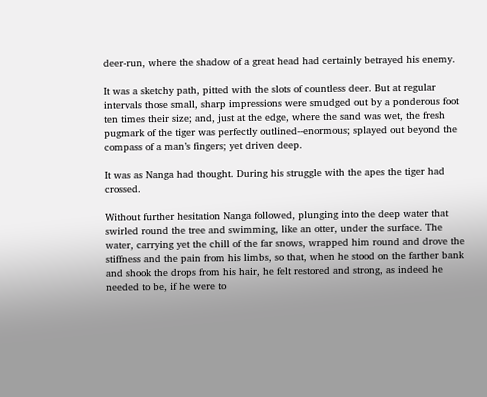deer-run, where the shadow of a great head had certainly betrayed his enemy.

It was a sketchy path, pitted with the slots of countless deer. But at regular intervals those small, sharp impressions were smudged out by a ponderous foot ten times their size; and, just at the edge, where the sand was wet, the fresh pugmark of the tiger was perfectly outlined--enormous; splayed out beyond the compass of a man’s fingers; yet driven deep.

It was as Nanga had thought. During his struggle with the apes the tiger had crossed.

Without further hesitation Nanga followed, plunging into the deep water that swirled round the tree and swimming, like an otter, under the surface. The water, carrying yet the chill of the far snows, wrapped him round and drove the stiffness and the pain from his limbs, so that, when he stood on the farther bank and shook the drops from his hair, he felt restored and strong, as indeed he needed to be, if he were to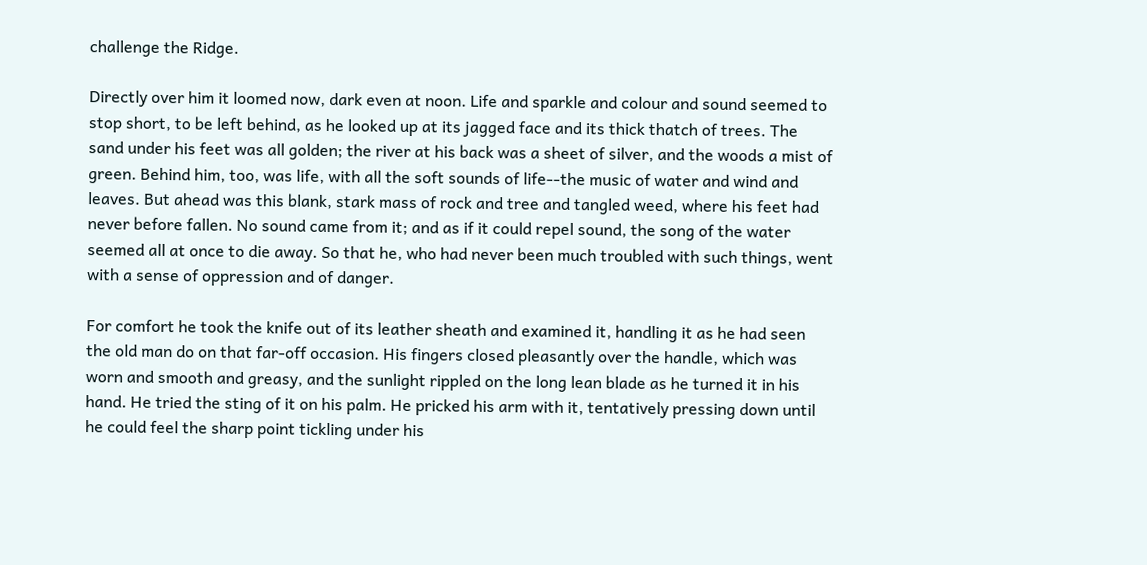challenge the Ridge.

Directly over him it loomed now, dark even at noon. Life and sparkle and colour and sound seemed to stop short, to be left behind, as he looked up at its jagged face and its thick thatch of trees. The sand under his feet was all golden; the river at his back was a sheet of silver, and the woods a mist of green. Behind him, too, was life, with all the soft sounds of life--the music of water and wind and leaves. But ahead was this blank, stark mass of rock and tree and tangled weed, where his feet had never before fallen. No sound came from it; and as if it could repel sound, the song of the water seemed all at once to die away. So that he, who had never been much troubled with such things, went with a sense of oppression and of danger.

For comfort he took the knife out of its leather sheath and examined it, handling it as he had seen the old man do on that far-off occasion. His fingers closed pleasantly over the handle, which was worn and smooth and greasy, and the sunlight rippled on the long lean blade as he turned it in his hand. He tried the sting of it on his palm. He pricked his arm with it, tentatively pressing down until he could feel the sharp point tickling under his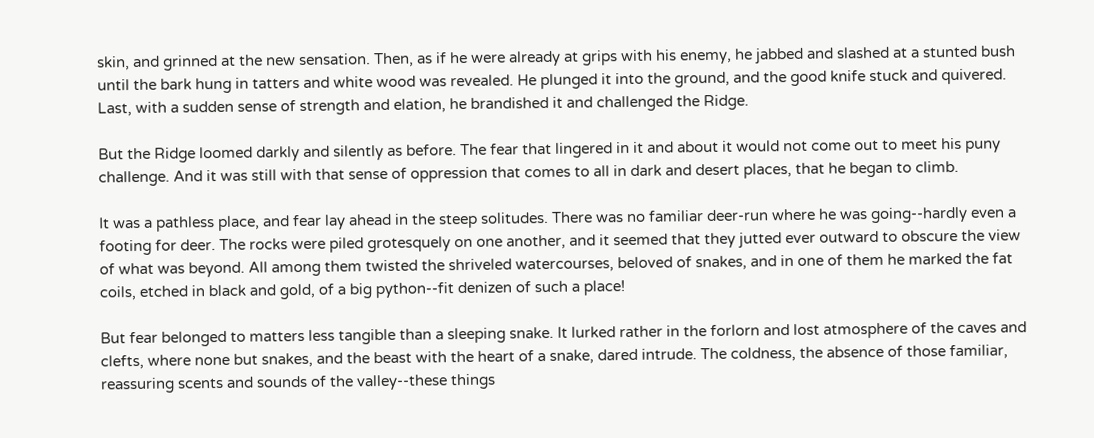skin, and grinned at the new sensation. Then, as if he were already at grips with his enemy, he jabbed and slashed at a stunted bush until the bark hung in tatters and white wood was revealed. He plunged it into the ground, and the good knife stuck and quivered. Last, with a sudden sense of strength and elation, he brandished it and challenged the Ridge.

But the Ridge loomed darkly and silently as before. The fear that lingered in it and about it would not come out to meet his puny challenge. And it was still with that sense of oppression that comes to all in dark and desert places, that he began to climb.

It was a pathless place, and fear lay ahead in the steep solitudes. There was no familiar deer-run where he was going--hardly even a footing for deer. The rocks were piled grotesquely on one another, and it seemed that they jutted ever outward to obscure the view of what was beyond. All among them twisted the shriveled watercourses, beloved of snakes, and in one of them he marked the fat coils, etched in black and gold, of a big python--fit denizen of such a place!

But fear belonged to matters less tangible than a sleeping snake. It lurked rather in the forlorn and lost atmosphere of the caves and clefts, where none but snakes, and the beast with the heart of a snake, dared intrude. The coldness, the absence of those familiar, reassuring scents and sounds of the valley--these things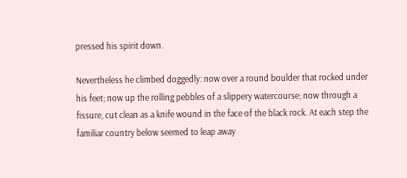pressed his spirit down.

Nevertheless he climbed doggedly: now over a round boulder that rocked under his feet; now up the rolling pebbles of a slippery watercourse; now through a fissure, cut clean as a knife wound in the face of the black rock. At each step the familiar country below seemed to leap away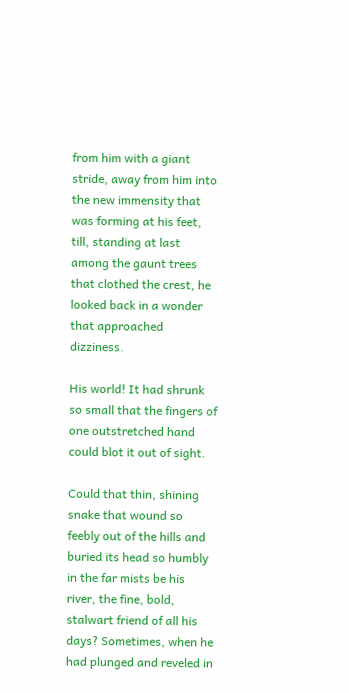from him with a giant stride, away from him into the new immensity that was forming at his feet, till, standing at last among the gaunt trees that clothed the crest, he looked back in a wonder that approached dizziness.

His world! It had shrunk so small that the fingers of one outstretched hand could blot it out of sight.

Could that thin, shining snake that wound so feebly out of the hills and buried its head so humbly in the far mists be his river, the fine, bold, stalwart friend of all his days? Sometimes, when he had plunged and reveled in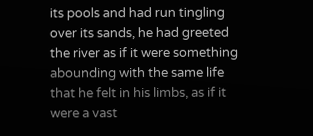its pools and had run tingling over its sands, he had greeted the river as if it were something abounding with the same life that he felt in his limbs, as if it were a vast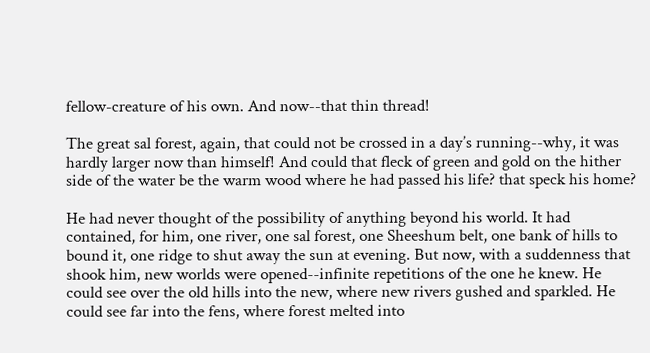fellow-creature of his own. And now--that thin thread!

The great sal forest, again, that could not be crossed in a day’s running--why, it was hardly larger now than himself! And could that fleck of green and gold on the hither side of the water be the warm wood where he had passed his life? that speck his home?

He had never thought of the possibility of anything beyond his world. It had contained, for him, one river, one sal forest, one Sheeshum belt, one bank of hills to bound it, one ridge to shut away the sun at evening. But now, with a suddenness that shook him, new worlds were opened--infinite repetitions of the one he knew. He could see over the old hills into the new, where new rivers gushed and sparkled. He could see far into the fens, where forest melted into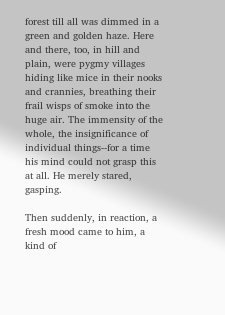forest till all was dimmed in a green and golden haze. Here and there, too, in hill and plain, were pygmy villages hiding like mice in their nooks and crannies, breathing their frail wisps of smoke into the huge air. The immensity of the whole, the insignificance of individual things--for a time his mind could not grasp this at all. He merely stared, gasping.

Then suddenly, in reaction, a fresh mood came to him, a kind of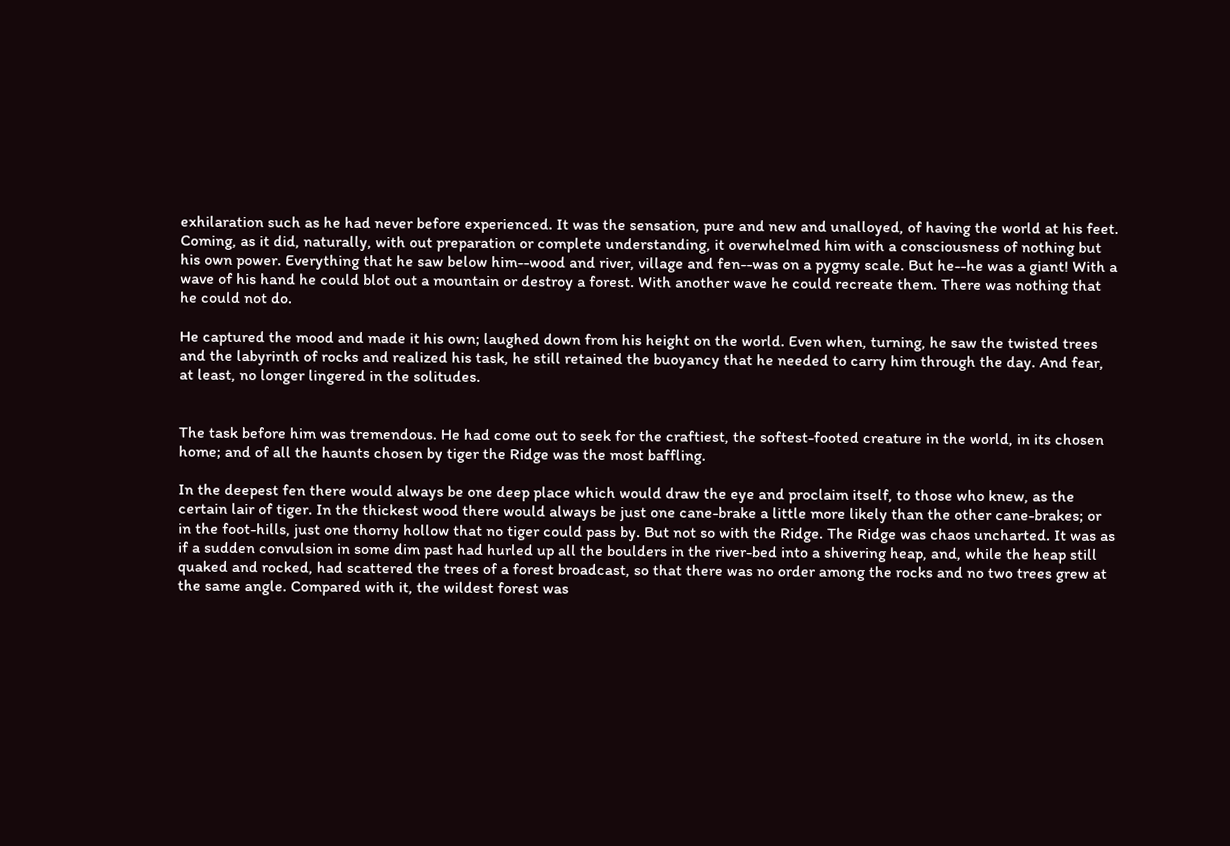exhilaration such as he had never before experienced. It was the sensation, pure and new and unalloyed, of having the world at his feet. Coming, as it did, naturally, with out preparation or complete understanding, it overwhelmed him with a consciousness of nothing but his own power. Everything that he saw below him--wood and river, village and fen--was on a pygmy scale. But he--he was a giant! With a wave of his hand he could blot out a mountain or destroy a forest. With another wave he could recreate them. There was nothing that he could not do.

He captured the mood and made it his own; laughed down from his height on the world. Even when, turning, he saw the twisted trees and the labyrinth of rocks and realized his task, he still retained the buoyancy that he needed to carry him through the day. And fear, at least, no longer lingered in the solitudes.


The task before him was tremendous. He had come out to seek for the craftiest, the softest-footed creature in the world, in its chosen home; and of all the haunts chosen by tiger the Ridge was the most baffling.

In the deepest fen there would always be one deep place which would draw the eye and proclaim itself, to those who knew, as the certain lair of tiger. In the thickest wood there would always be just one cane-brake a little more likely than the other cane-brakes; or in the foot-hills, just one thorny hollow that no tiger could pass by. But not so with the Ridge. The Ridge was chaos uncharted. It was as if a sudden convulsion in some dim past had hurled up all the boulders in the river-bed into a shivering heap, and, while the heap still quaked and rocked, had scattered the trees of a forest broadcast, so that there was no order among the rocks and no two trees grew at the same angle. Compared with it, the wildest forest was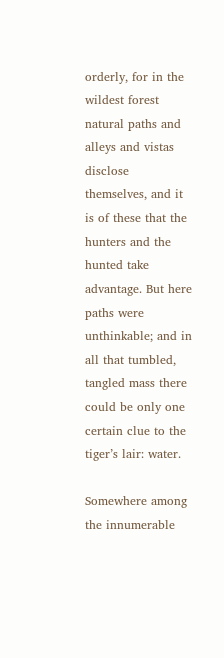orderly, for in the wildest forest natural paths and alleys and vistas disclose themselves, and it is of these that the hunters and the hunted take advantage. But here paths were unthinkable; and in all that tumbled, tangled mass there could be only one certain clue to the tiger’s lair: water.

Somewhere among the innumerable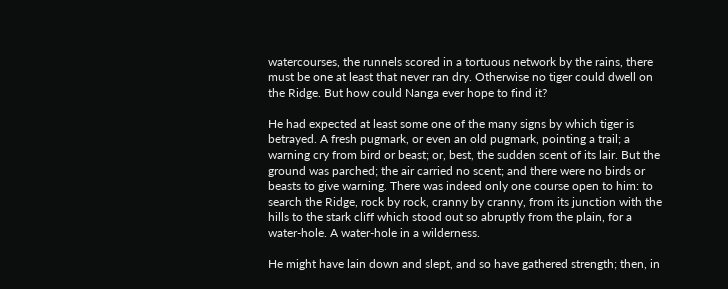watercourses, the runnels scored in a tortuous network by the rains, there must be one at least that never ran dry. Otherwise no tiger could dwell on the Ridge. But how could Nanga ever hope to find it?

He had expected at least some one of the many signs by which tiger is betrayed. A fresh pugmark, or even an old pugmark, pointing a trail; a warning cry from bird or beast; or, best, the sudden scent of its lair. But the ground was parched; the air carried no scent; and there were no birds or beasts to give warning. There was indeed only one course open to him: to search the Ridge, rock by rock, cranny by cranny, from its junction with the hills to the stark cliff which stood out so abruptly from the plain, for a water-hole. A water-hole in a wilderness.

He might have lain down and slept, and so have gathered strength; then, in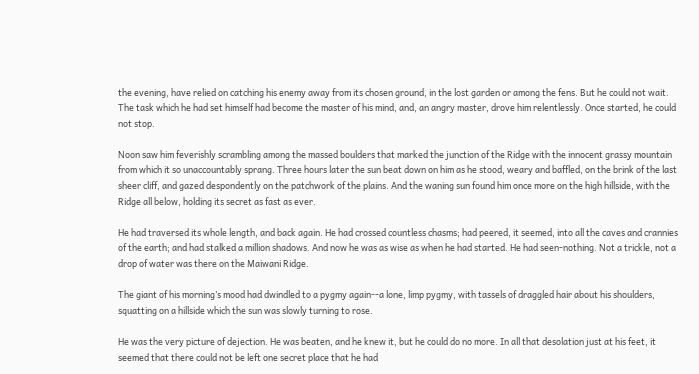the evening, have relied on catching his enemy away from its chosen ground, in the lost garden or among the fens. But he could not wait. The task which he had set himself had become the master of his mind, and, an angry master, drove him relentlessly. Once started, he could not stop.

Noon saw him feverishly scrambling among the massed boulders that marked the junction of the Ridge with the innocent grassy mountain from which it so unaccountably sprang. Three hours later the sun beat down on him as he stood, weary and baffled, on the brink of the last sheer cliff, and gazed despondently on the patchwork of the plains. And the waning sun found him once more on the high hillside, with the Ridge all below, holding its secret as fast as ever.

He had traversed its whole length, and back again. He had crossed countless chasms; had peered, it seemed, into all the caves and crannies of the earth; and had stalked a million shadows. And now he was as wise as when he had started. He had seen-nothing. Not a trickle, not a drop of water was there on the Maiwani Ridge.

The giant of his morning’s mood had dwindled to a pygmy again--a lone, limp pygmy, with tassels of draggled hair about his shoulders, squatting on a hillside which the sun was slowly turning to rose.

He was the very picture of dejection. He was beaten, and he knew it, but he could do no more. In all that desolation just at his feet, it seemed that there could not be left one secret place that he had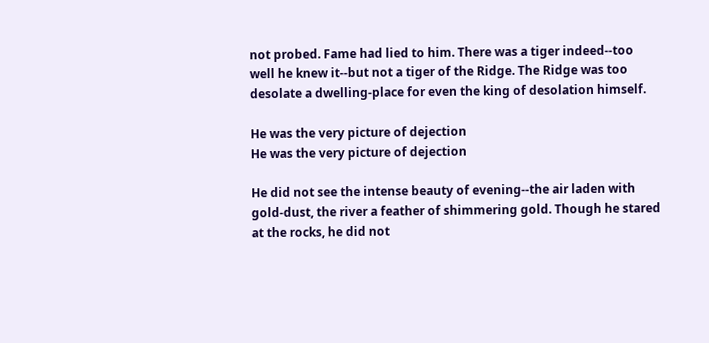not probed. Fame had lied to him. There was a tiger indeed--too well he knew it--but not a tiger of the Ridge. The Ridge was too desolate a dwelling-place for even the king of desolation himself.

He was the very picture of dejection
He was the very picture of dejection

He did not see the intense beauty of evening--the air laden with gold-dust, the river a feather of shimmering gold. Though he stared at the rocks, he did not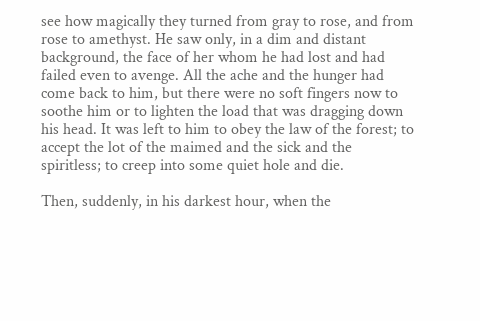see how magically they turned from gray to rose, and from rose to amethyst. He saw only, in a dim and distant background, the face of her whom he had lost and had failed even to avenge. All the ache and the hunger had come back to him, but there were no soft fingers now to soothe him or to lighten the load that was dragging down his head. It was left to him to obey the law of the forest; to accept the lot of the maimed and the sick and the spiritless; to creep into some quiet hole and die.

Then, suddenly, in his darkest hour, when the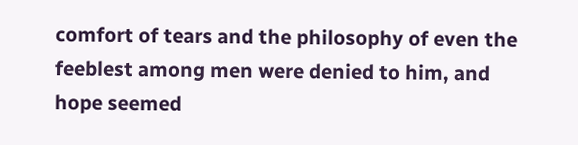comfort of tears and the philosophy of even the feeblest among men were denied to him, and hope seemed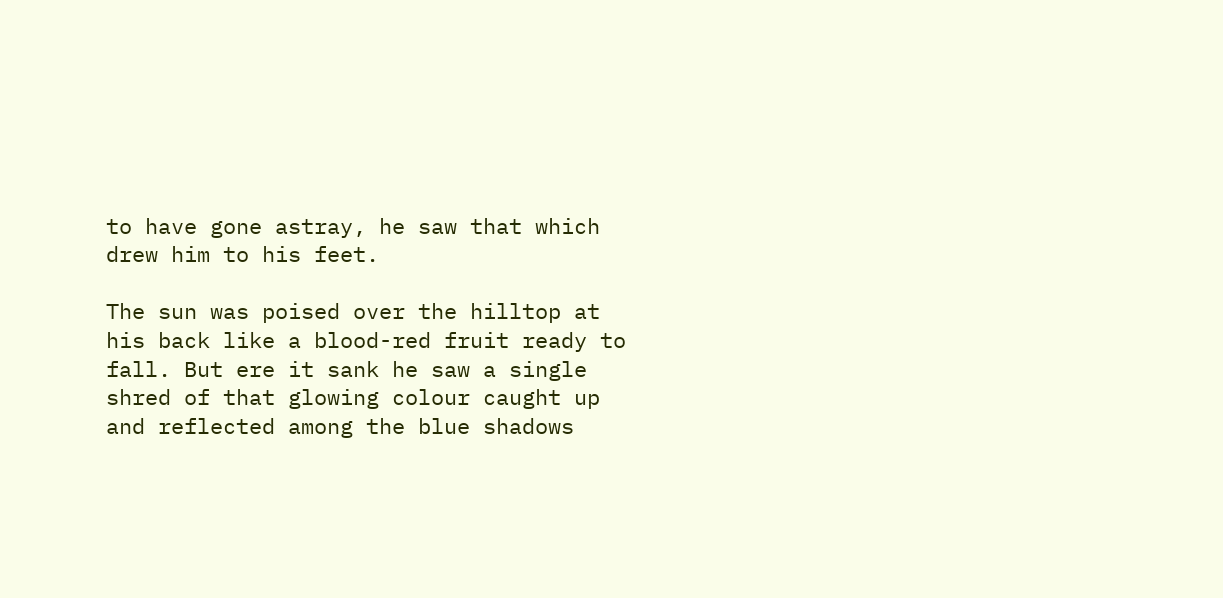to have gone astray, he saw that which drew him to his feet.

The sun was poised over the hilltop at his back like a blood-red fruit ready to fall. But ere it sank he saw a single shred of that glowing colour caught up and reflected among the blue shadows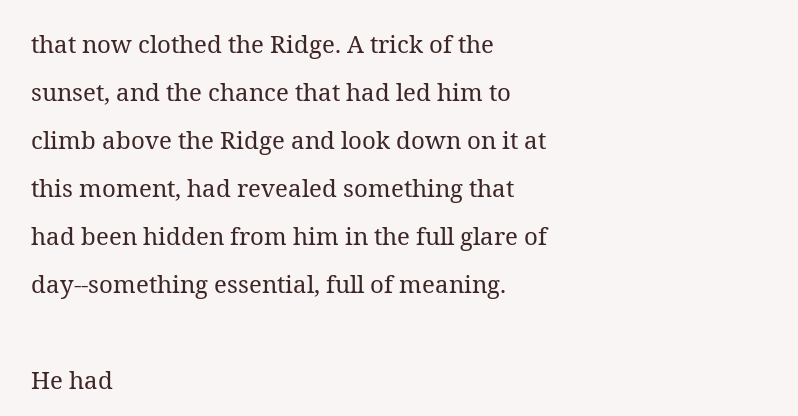that now clothed the Ridge. A trick of the sunset, and the chance that had led him to climb above the Ridge and look down on it at this moment, had revealed something that had been hidden from him in the full glare of day--something essential, full of meaning.

He had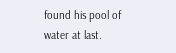found his pool of water at last.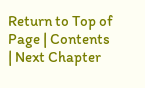Return to Top of Page | Contents | Next Chapter